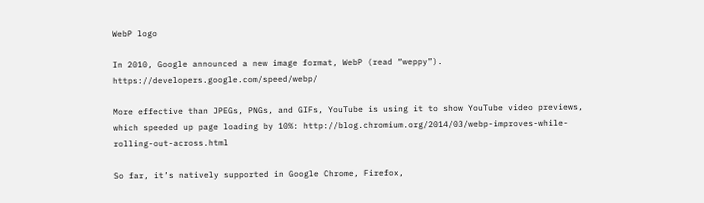WebP logo

In 2010, Google announced a new image format, WebP (read “weppy”). https://developers.google.com/speed/webp/

More effective than JPEGs, PNGs, and GIFs, YouTube is using it to show YouTube video previews, which speeded up page loading by 10%: http://blog.chromium.org/2014/03/webp-improves-while-rolling-out-across.html

So far, it’s natively supported in Google Chrome, Firefox,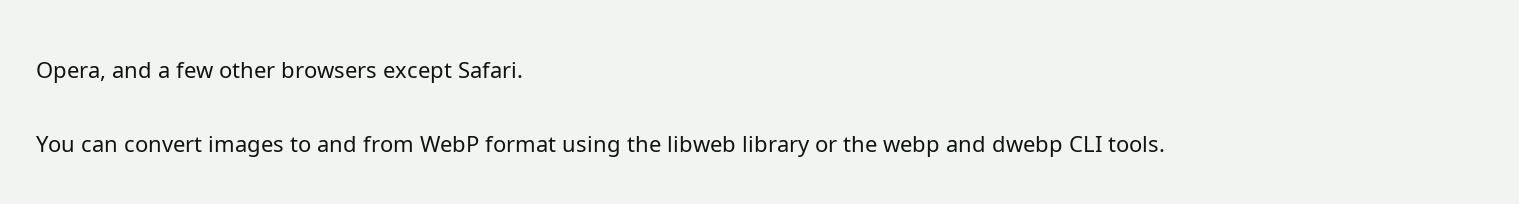Opera, and a few other browsers except Safari.

You can convert images to and from WebP format using the libweb library or the webp and dwebp CLI tools.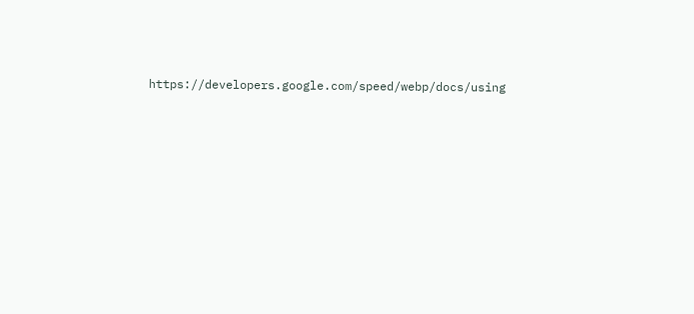https://developers.google.com/speed/webp/docs/using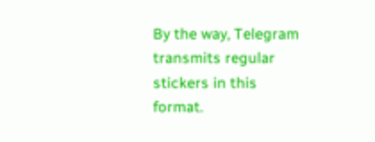By the way, Telegram transmits regular stickers in this format.